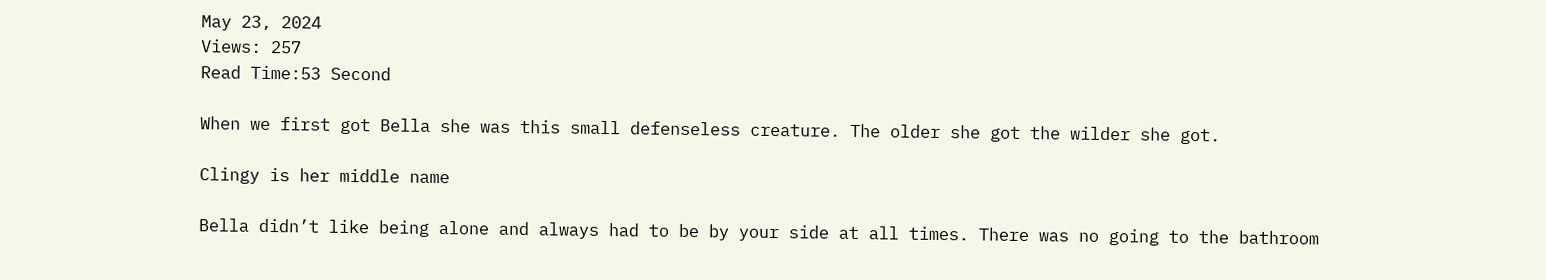May 23, 2024
Views: 257
Read Time:53 Second

When we first got Bella she was this small defenseless creature. The older she got the wilder she got.

Clingy is her middle name

Bella didn’t like being alone and always had to be by your side at all times. There was no going to the bathroom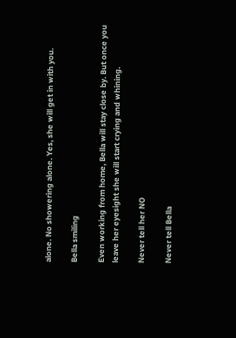alone. No showering alone. Yes, she will get in with you.

Bella smiling

Even working from home, Bella will stay close by. But once you leave her eyesight she will start crying and whining.

Never tell her NO

Never tell Bella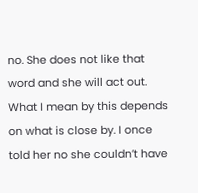no. She does not like that word and she will act out. What I mean by this depends on what is close by. I once told her no she couldn’t have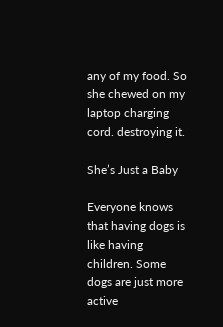any of my food. So she chewed on my laptop charging cord. destroying it.

She’s Just a Baby

Everyone knows that having dogs is like having children. Some dogs are just more active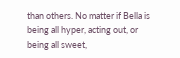than others. No matter if Bella is being all hyper, acting out, or being all sweet,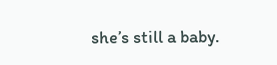she’s still a baby.